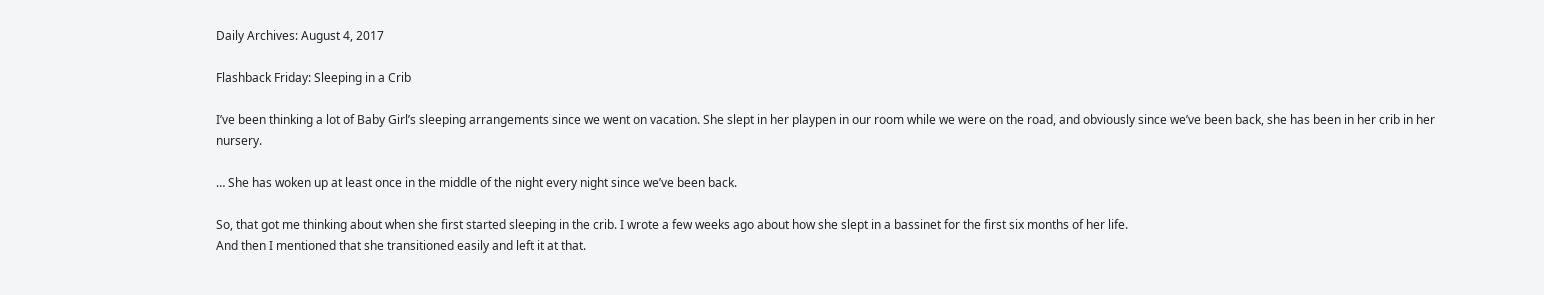Daily Archives: August 4, 2017

Flashback Friday: Sleeping in a Crib

I’ve been thinking a lot of Baby Girl’s sleeping arrangements since we went on vacation. She slept in her playpen in our room while we were on the road, and obviously since we’ve been back, she has been in her crib in her nursery.

… She has woken up at least once in the middle of the night every night since we’ve been back.

So, that got me thinking about when she first started sleeping in the crib. I wrote a few weeks ago about how she slept in a bassinet for the first six months of her life.
And then I mentioned that she transitioned easily and left it at that.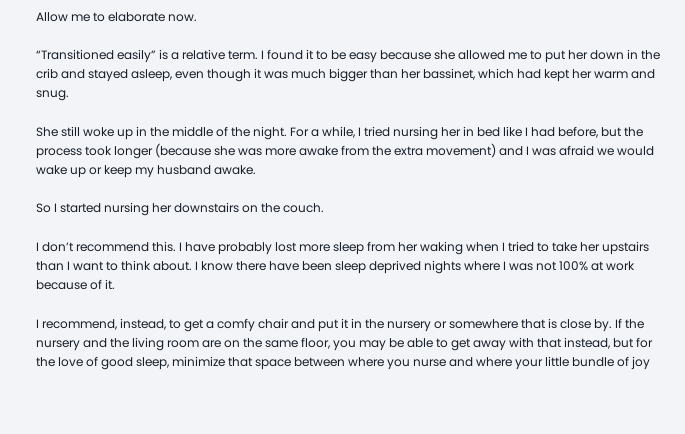Allow me to elaborate now.

“Transitioned easily” is a relative term. I found it to be easy because she allowed me to put her down in the crib and stayed asleep, even though it was much bigger than her bassinet, which had kept her warm and snug.

She still woke up in the middle of the night. For a while, I tried nursing her in bed like I had before, but the process took longer (because she was more awake from the extra movement) and I was afraid we would wake up or keep my husband awake.

So I started nursing her downstairs on the couch.

I don’t recommend this. I have probably lost more sleep from her waking when I tried to take her upstairs than I want to think about. I know there have been sleep deprived nights where I was not 100% at work because of it.

I recommend, instead, to get a comfy chair and put it in the nursery or somewhere that is close by. If the nursery and the living room are on the same floor, you may be able to get away with that instead, but for the love of good sleep, minimize that space between where you nurse and where your little bundle of joy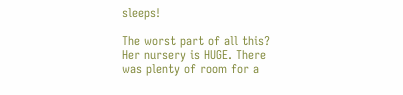sleeps!

The worst part of all this? Her nursery is HUGE. There was plenty of room for a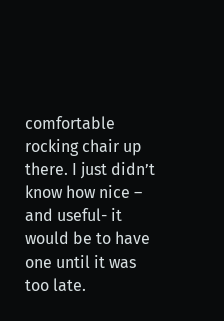comfortable rocking chair up there. I just didn’t know how nice – and useful- it would be to have one until it was too late.